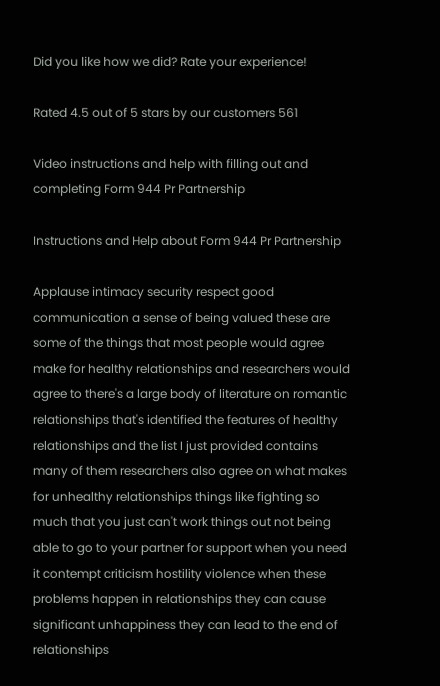Did you like how we did? Rate your experience!

Rated 4.5 out of 5 stars by our customers 561

Video instructions and help with filling out and completing Form 944 Pr Partnership

Instructions and Help about Form 944 Pr Partnership

Applause intimacy security respect good communication a sense of being valued these are some of the things that most people would agree make for healthy relationships and researchers would agree to there's a large body of literature on romantic relationships that's identified the features of healthy relationships and the list I just provided contains many of them researchers also agree on what makes for unhealthy relationships things like fighting so much that you just can't work things out not being able to go to your partner for support when you need it contempt criticism hostility violence when these problems happen in relationships they can cause significant unhappiness they can lead to the end of relationships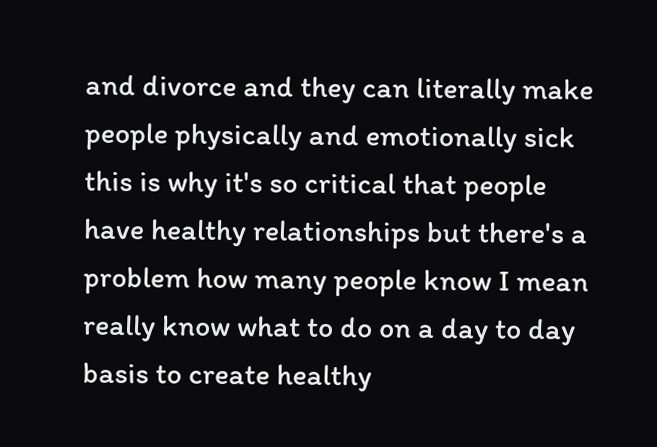and divorce and they can literally make people physically and emotionally sick this is why it's so critical that people have healthy relationships but there's a problem how many people know I mean really know what to do on a day to day basis to create healthy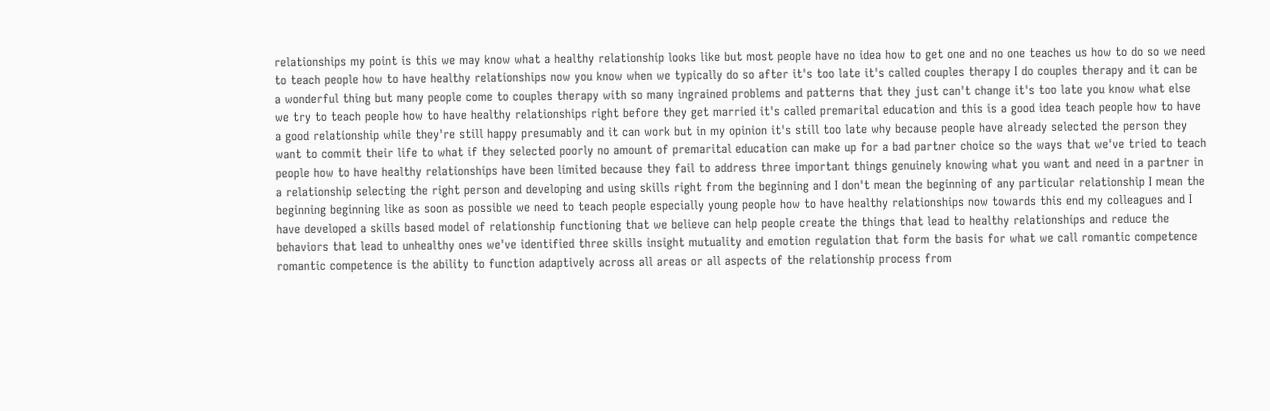relationships my point is this we may know what a healthy relationship looks like but most people have no idea how to get one and no one teaches us how to do so we need to teach people how to have healthy relationships now you know when we typically do so after it's too late it's called couples therapy I do couples therapy and it can be a wonderful thing but many people come to couples therapy with so many ingrained problems and patterns that they just can't change it's too late you know what else we try to teach people how to have healthy relationships right before they get married it's called premarital education and this is a good idea teach people how to have a good relationship while they're still happy presumably and it can work but in my opinion it's still too late why because people have already selected the person they want to commit their life to what if they selected poorly no amount of premarital education can make up for a bad partner choice so the ways that we've tried to teach people how to have healthy relationships have been limited because they fail to address three important things genuinely knowing what you want and need in a partner in a relationship selecting the right person and developing and using skills right from the beginning and I don't mean the beginning of any particular relationship I mean the beginning beginning like as soon as possible we need to teach people especially young people how to have healthy relationships now towards this end my colleagues and I have developed a skills based model of relationship functioning that we believe can help people create the things that lead to healthy relationships and reduce the behaviors that lead to unhealthy ones we've identified three skills insight mutuality and emotion regulation that form the basis for what we call romantic competence romantic competence is the ability to function adaptively across all areas or all aspects of the relationship process from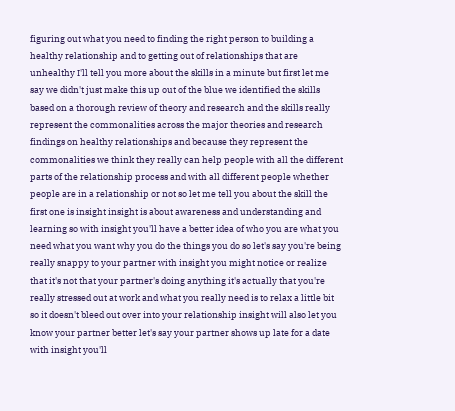figuring out what you need to finding the right person to building a healthy relationship and to getting out of relationships that are unhealthy I'll tell you more about the skills in a minute but first let me say we didn't just make this up out of the blue we identified the skills based on a thorough review of theory and research and the skills really represent the commonalities across the major theories and research findings on healthy relationships and because they represent the commonalities we think they really can help people with all the different parts of the relationship process and with all different people whether people are in a relationship or not so let me tell you about the skill the first one is insight insight is about awareness and understanding and learning so with insight you'll have a better idea of who you are what you need what you want why you do the things you do so let's say you're being really snappy to your partner with insight you might notice or realize that it's not that your partner's doing anything it's actually that you're really stressed out at work and what you really need is to relax a little bit so it doesn't bleed out over into your relationship insight will also let you know your partner better let's say your partner shows up late for a date with insight you'll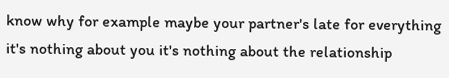know why for example maybe your partner's late for everything it's nothing about you it's nothing about the relationship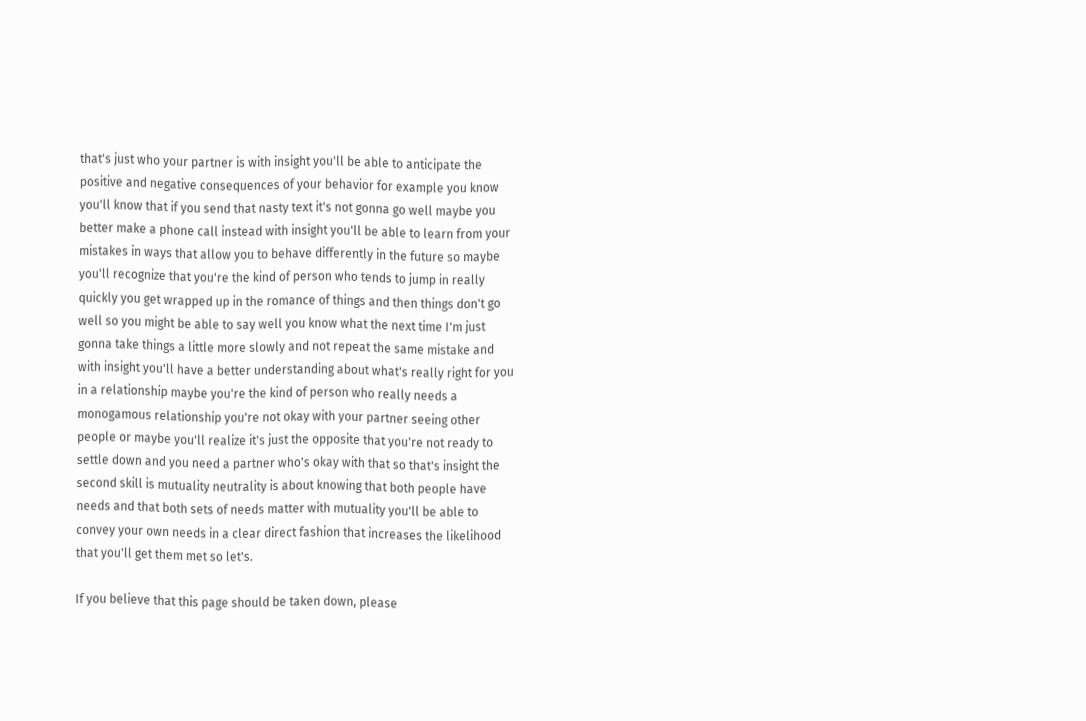that's just who your partner is with insight you'll be able to anticipate the positive and negative consequences of your behavior for example you know you'll know that if you send that nasty text it's not gonna go well maybe you better make a phone call instead with insight you'll be able to learn from your mistakes in ways that allow you to behave differently in the future so maybe you'll recognize that you're the kind of person who tends to jump in really quickly you get wrapped up in the romance of things and then things don't go well so you might be able to say well you know what the next time I'm just gonna take things a little more slowly and not repeat the same mistake and with insight you'll have a better understanding about what's really right for you in a relationship maybe you're the kind of person who really needs a monogamous relationship you're not okay with your partner seeing other people or maybe you'll realize it's just the opposite that you're not ready to settle down and you need a partner who's okay with that so that's insight the second skill is mutuality neutrality is about knowing that both people have needs and that both sets of needs matter with mutuality you'll be able to convey your own needs in a clear direct fashion that increases the likelihood that you'll get them met so let's.

If you believe that this page should be taken down, please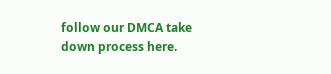follow our DMCA take down process here.